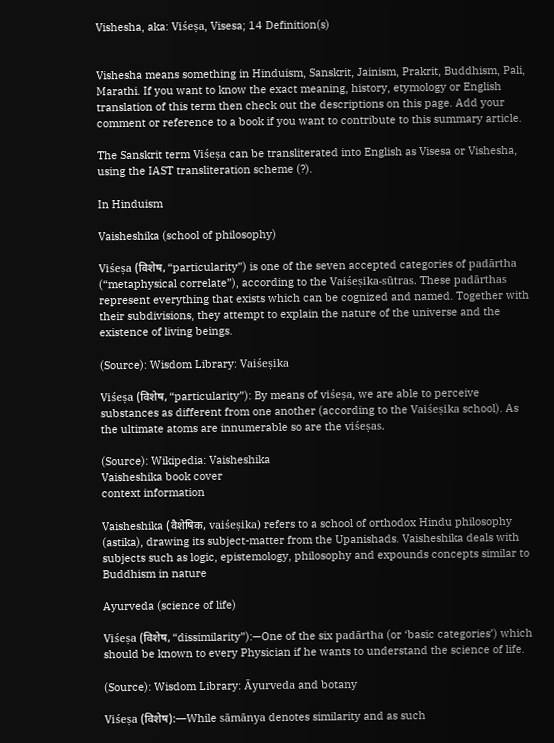Vishesha, aka: Viśeṣa, Visesa; 14 Definition(s)


Vishesha means something in Hinduism, Sanskrit, Jainism, Prakrit, Buddhism, Pali, Marathi. If you want to know the exact meaning, history, etymology or English translation of this term then check out the descriptions on this page. Add your comment or reference to a book if you want to contribute to this summary article.

The Sanskrit term Viśeṣa can be transliterated into English as Visesa or Vishesha, using the IAST transliteration scheme (?).

In Hinduism

Vaisheshika (school of philosophy)

Viśeṣa (विशेष, “particularity”) is one of the seven accepted categories of padārtha (“metaphysical correlate”), according to the Vaiśeṣika-sūtras. These padārthas represent everything that exists which can be cognized and named. Together with their subdivisions, they attempt to explain the nature of the universe and the existence of living beings.

(Source): Wisdom Library: Vaiśeṣika

Viśeṣa (विशेष, “particularity”): By means of viśeṣa, we are able to perceive substances as different from one another (according to the Vaiśeṣika school). As the ultimate atoms are innumerable so are the viśeṣas.

(Source): Wikipedia: Vaisheshika
Vaisheshika book cover
context information

Vaisheshika (वैशेषिक, vaiśeṣika) refers to a school of orthodox Hindu philosophy (astika), drawing its subject-matter from the Upanishads. Vaisheshika deals with subjects such as logic, epistemology, philosophy and expounds concepts similar to Buddhism in nature

Ayurveda (science of life)

Viśeṣa (विशेष, “dissimilarity”):—One of the six padārtha (or ‘basic categories’) which should be known to every Physician if he wants to understand the science of life.

(Source): Wisdom Library: Āyurveda and botany

Viśeṣa (विशेष):—While sāmānya denotes similarity and as such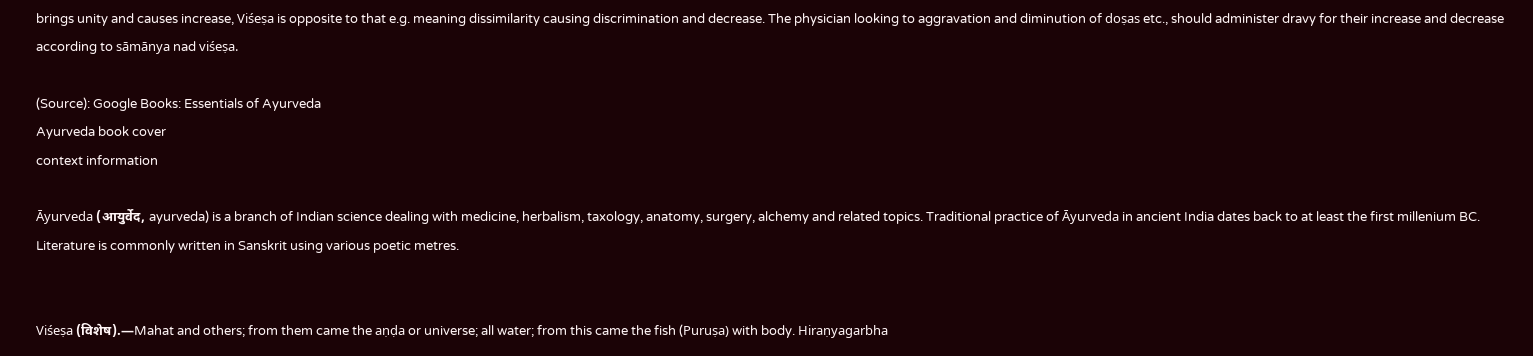brings unity and causes increase, Viśeṣa is opposite to that e.g. meaning dissimilarity causing discrimination and decrease. The physician looking to aggravation and diminution of doṣas etc., should administer dravy for their increase and decrease according to sāmānya nad viśeṣa.

(Source): Google Books: Essentials of Ayurveda
Ayurveda book cover
context information

Āyurveda (आयुर्वेद, ayurveda) is a branch of Indian science dealing with medicine, herbalism, taxology, anatomy, surgery, alchemy and related topics. Traditional practice of Āyurveda in ancient India dates back to at least the first millenium BC. Literature is commonly written in Sanskrit using various poetic metres.


Viśeṣa (विशेष).—Mahat and others; from them came the aṇḍa or universe; all water; from this came the fish (Puruṣa) with body. Hiraṇyagarbha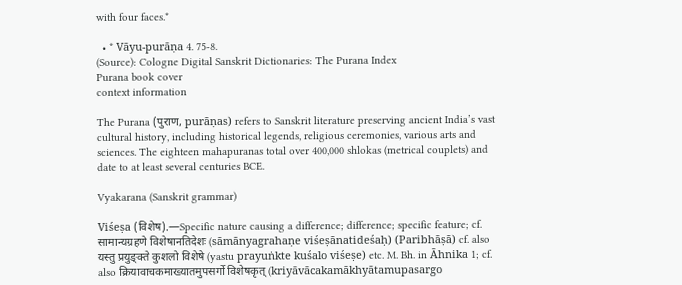with four faces.*

  • * Vāyu-purāṇa 4. 75-8.
(Source): Cologne Digital Sanskrit Dictionaries: The Purana Index
Purana book cover
context information

The Purana (पुराण, purāṇas) refers to Sanskrit literature preserving ancient India’s vast cultural history, including historical legends, religious ceremonies, various arts and sciences. The eighteen mahapuranas total over 400,000 shlokas (metrical couplets) and date to at least several centuries BCE.

Vyakarana (Sanskrit grammar)

Viśeṣa (विशेष).—Specific nature causing a difference; difference; specific feature; cf. सामान्यग्रहणे विशेषानतिदेशः (sāmānyagrahaṇe viśeṣānatideśaḥ) (Paribhāṣā) cf. also यस्तु प्रयुङ्क्ते कुशलो विशेषे (yastu prayuṅkte kuśalo viśeṣe) etc. M. Bh. in Āhnika 1; cf. also क्रियावाचकमाख्यातमुपसर्गो विशेषकृत् (kriyāvācakamākhyātamupasargo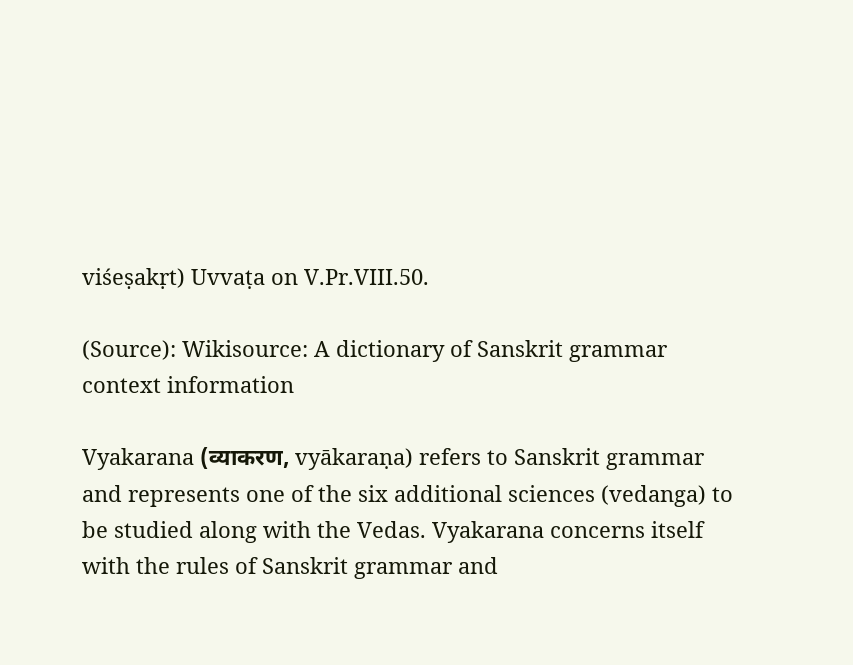viśeṣakṛt) Uvvaṭa on V.Pr.VIII.50.

(Source): Wikisource: A dictionary of Sanskrit grammar
context information

Vyakarana (व्याकरण, vyākaraṇa) refers to Sanskrit grammar and represents one of the six additional sciences (vedanga) to be studied along with the Vedas. Vyakarana concerns itself with the rules of Sanskrit grammar and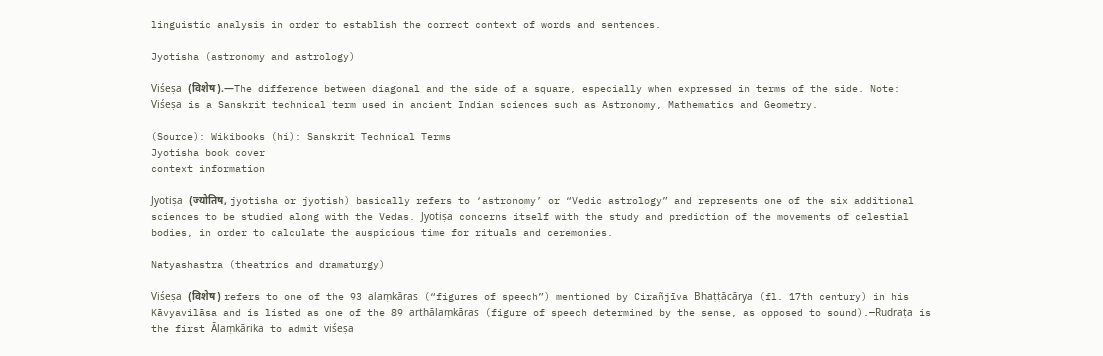linguistic analysis in order to establish the correct context of words and sentences.

Jyotisha (astronomy and astrology)

Viśeṣa (विशेष).—The difference between diagonal and the side of a square, especially when expressed in terms of the side. Note: Viśeṣa is a Sanskrit technical term used in ancient Indian sciences such as Astronomy, Mathematics and Geometry.

(Source): Wikibooks (hi): Sanskrit Technical Terms
Jyotisha book cover
context information

Jyotiṣa (ज्योतिष, jyotisha or jyotish) basically refers to ‘astronomy’ or “Vedic astrology” and represents one of the six additional sciences to be studied along with the Vedas. Jyotiṣa concerns itself with the study and prediction of the movements of celestial bodies, in order to calculate the auspicious time for rituals and ceremonies.

Natyashastra (theatrics and dramaturgy)

Viśeṣa (विशेष) refers to one of the 93 alaṃkāras (“figures of speech”) mentioned by Cirañjīva Bhaṭṭācārya (fl. 17th century) in his Kāvyavilāsa and is listed as one of the 89 arthālaṃkāras (figure of speech determined by the sense, as opposed to sound).—Rudraṭa is the first Ālaṃkārika to admit viśeṣa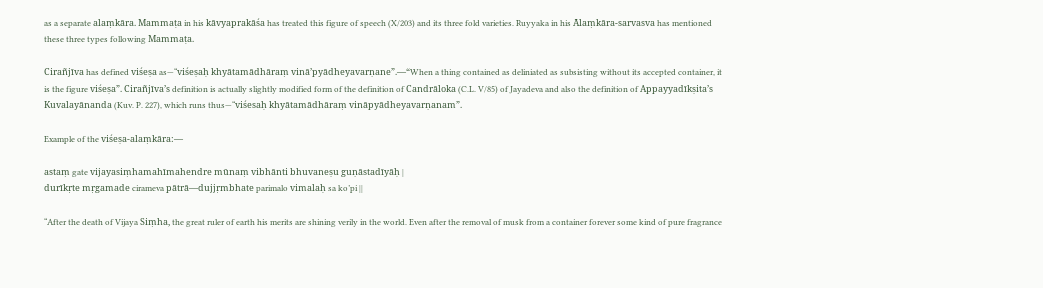as a separate alaṃkāra. Mammaṭa in his kāvyaprakāśa has treated this figure of speech (X/203) and its three fold varieties. Ruyyaka in his Ālaṃkāra-sarvasva has mentioned these three types following Mammaṭa.

Cirañjīva has defined viśeṣa as—“viśeṣaḥ khyātamādhāraṃ vinā’pyādheyavarṇane”.—“When a thing contained as deliniated as subsisting without its accepted container, it is the figure viśeṣa”. Cirañjīva’s definition is actually slightly modified form of the definition of Candrāloka (C.L. V/85) of Jayadeva and also the definition of Appayyadīkṣita’s Kuvalayānanda (Kuv. P. 227), which runs thus—“viśesaḥ khyātamādhāraṃ vināpyādheyavarṇanam”.

Example of the viśeṣa-alaṃkāra:—

astaṃ gate vijayasiṃhamahīmahendre mūnaṃ vibhānti bhuvaneṣu guṇāstadīyāḥ |
durīkṛte mṛgamade cirameva pātrā—dujjṛmbhate parimalo vimalaḥ sa ko’pi ||

“After the death of Vijaya Siṃha, the great ruler of earth his merits are shining verily in the world. Even after the removal of musk from a container forever some kind of pure fragrance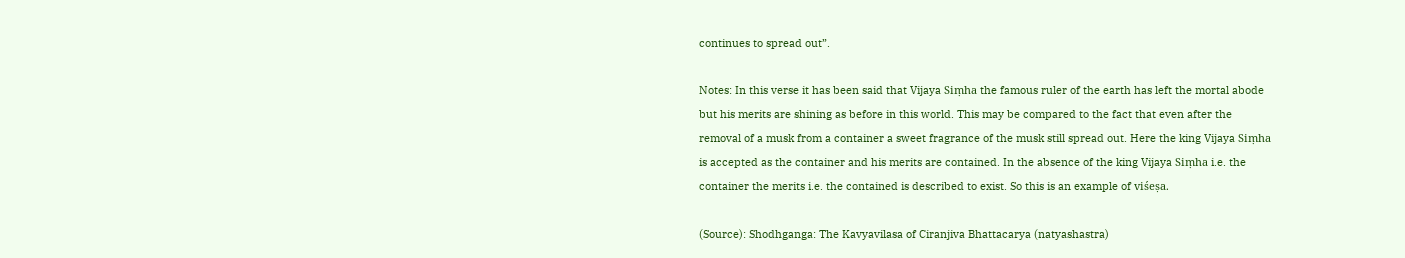continues to spread out”.

Notes: In this verse it has been said that Vijaya Siṃha the famous ruler of the earth has left the mortal abode but his merits are shining as before in this world. This may be compared to the fact that even after the removal of a musk from a container a sweet fragrance of the musk still spread out. Here the king Vijaya Siṃha is accepted as the container and his merits are contained. In the absence of the king Vijaya Siṃha i.e. the container the merits i.e. the contained is described to exist. So this is an example of viśeṣa.

(Source): Shodhganga: The Kavyavilasa of Ciranjiva Bhattacarya (natyashastra)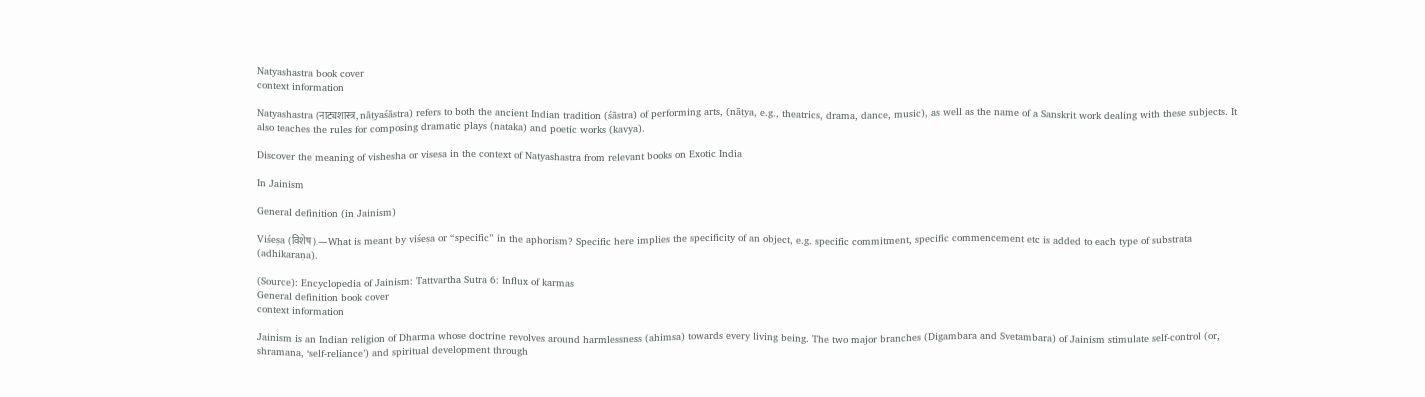Natyashastra book cover
context information

Natyashastra (नाट्यशास्त्र, nāṭyaśāstra) refers to both the ancient Indian tradition (śāstra) of performing arts, (nāṭya, e.g., theatrics, drama, dance, music), as well as the name of a Sanskrit work dealing with these subjects. It also teaches the rules for composing dramatic plays (nataka) and poetic works (kavya).

Discover the meaning of vishesha or visesa in the context of Natyashastra from relevant books on Exotic India

In Jainism

General definition (in Jainism)

Viśeṣa (विशेष).—What is meant by viśeṣa or “specific” in the aphorism? Specific here implies the specificity of an object, e.g. specific commitment, specific commencement etc is added to each type of substrata (adhikaraṇa).

(Source): Encyclopedia of Jainism: Tattvartha Sutra 6: Influx of karmas
General definition book cover
context information

Jainism is an Indian religion of Dharma whose doctrine revolves around harmlessness (ahimsa) towards every living being. The two major branches (Digambara and Svetambara) of Jainism stimulate self-control (or, shramana, ‘self-reliance’) and spiritual development through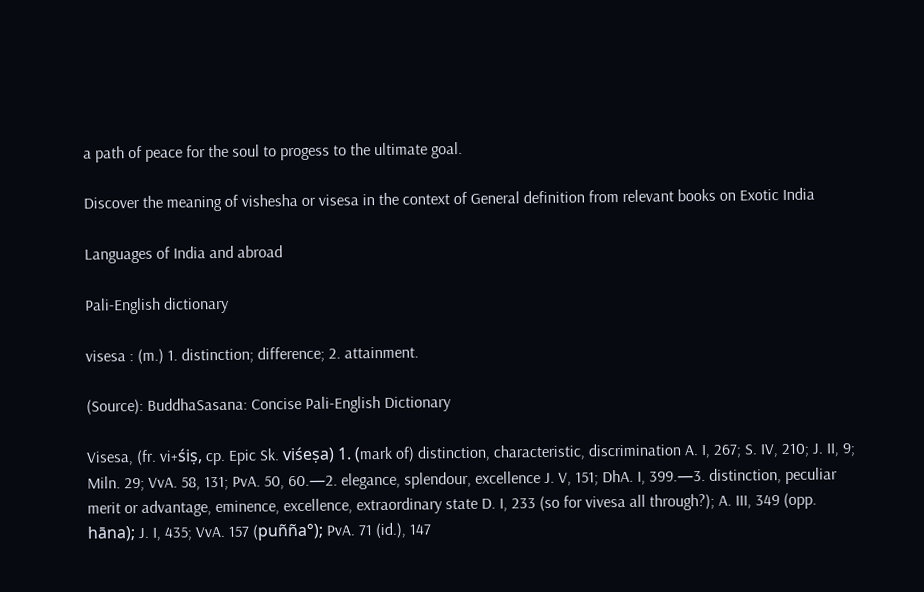a path of peace for the soul to progess to the ultimate goal.

Discover the meaning of vishesha or visesa in the context of General definition from relevant books on Exotic India

Languages of India and abroad

Pali-English dictionary

visesa : (m.) 1. distinction; difference; 2. attainment.

(Source): BuddhaSasana: Concise Pali-English Dictionary

Visesa, (fr. vi+śiṣ, cp. Epic Sk. viśeṣa) 1. (mark of) distinction, characteristic, discrimination A. I, 267; S. IV, 210; J. II, 9; Miln. 29; VvA. 58, 131; PvA. 50, 60.—2. elegance, splendour, excellence J. V, 151; DhA. I, 399.—3. distinction, peculiar merit or advantage, eminence, excellence, extraordinary state D. I, 233 (so for vivesa all through?); A. III, 349 (opp. hāna); J. I, 435; VvA. 157 (puñña°); PvA. 71 (id.), 147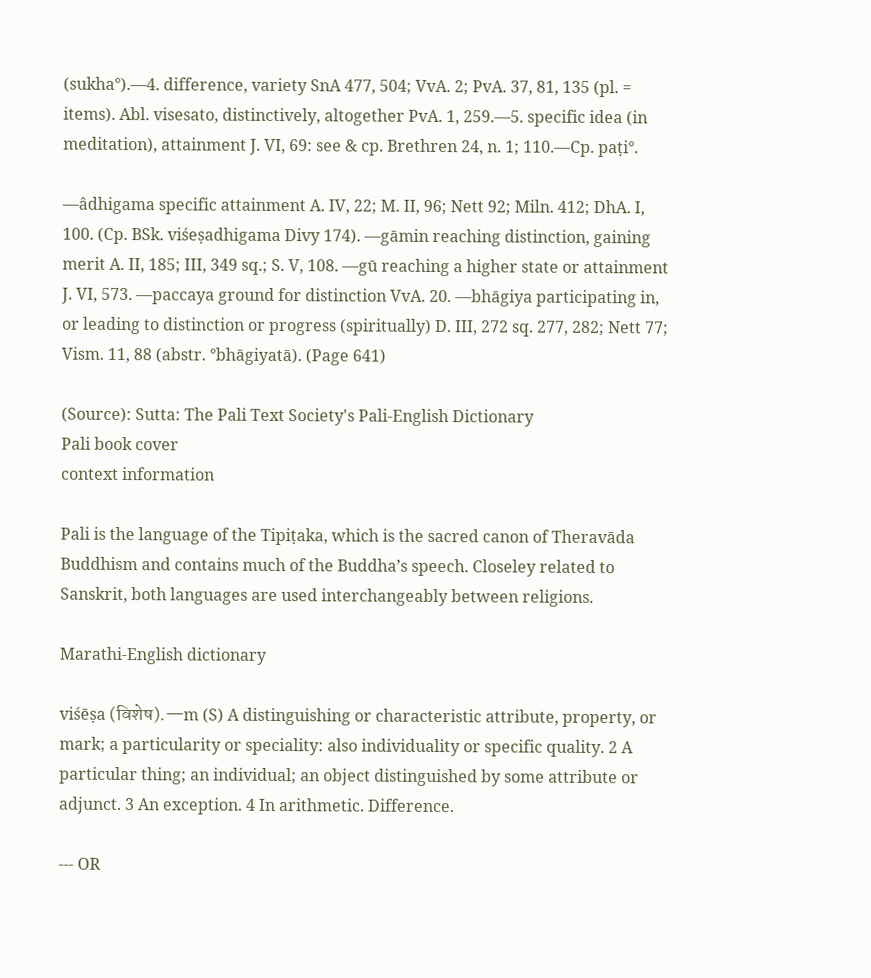(sukha°).—4. difference, variety SnA 477, 504; VvA. 2; PvA. 37, 81, 135 (pl. = items). Abl. visesato, distinctively, altogether PvA. 1, 259.—5. specific idea (in meditation), attainment J. VI, 69: see & cp. Brethren 24, n. 1; 110.—Cp. paṭi°.

—âdhigama specific attainment A. IV, 22; M. II, 96; Nett 92; Miln. 412; DhA. I, 100. (Cp. BSk. viśeṣadhigama Divy 174). —gāmin reaching distinction, gaining merit A. II, 185; III, 349 sq.; S. V, 108. —gū reaching a higher state or attainment J. VI, 573. —paccaya ground for distinction VvA. 20. —bhāgiya participating in, or leading to distinction or progress (spiritually) D. III, 272 sq. 277, 282; Nett 77; Vism. 11, 88 (abstr. °bhāgiyatā). (Page 641)

(Source): Sutta: The Pali Text Society's Pali-English Dictionary
Pali book cover
context information

Pali is the language of the Tipiṭaka, which is the sacred canon of Theravāda Buddhism and contains much of the Buddha’s speech. Closeley related to Sanskrit, both languages are used interchangeably between religions.

Marathi-English dictionary

viśēṣa (विशेष).—m (S) A distinguishing or characteristic attribute, property, or mark; a particularity or speciality: also individuality or specific quality. 2 A particular thing; an individual; an object distinguished by some attribute or adjunct. 3 An exception. 4 In arithmetic. Difference.

--- OR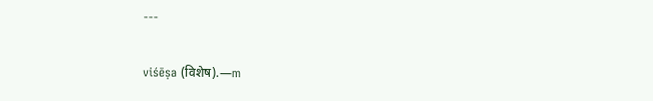---

viśēṣa (विशेष).—m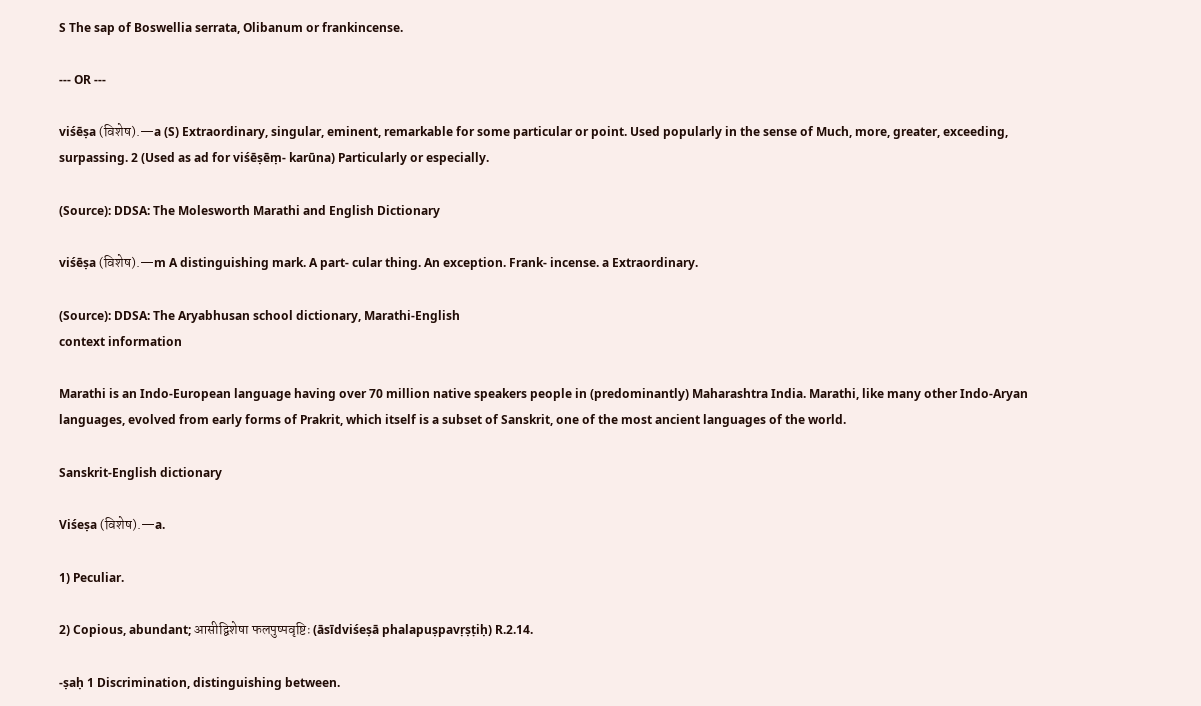S The sap of Boswellia serrata, Olibanum or frankincense.

--- OR ---

viśēṣa (विशेष).—a (S) Extraordinary, singular, eminent, remarkable for some particular or point. Used popularly in the sense of Much, more, greater, exceeding, surpassing. 2 (Used as ad for viśēṣēṃ- karūna) Particularly or especially.

(Source): DDSA: The Molesworth Marathi and English Dictionary

viśēṣa (विशेष).—m A distinguishing mark. A part- cular thing. An exception. Frank- incense. a Extraordinary.

(Source): DDSA: The Aryabhusan school dictionary, Marathi-English
context information

Marathi is an Indo-European language having over 70 million native speakers people in (predominantly) Maharashtra India. Marathi, like many other Indo-Aryan languages, evolved from early forms of Prakrit, which itself is a subset of Sanskrit, one of the most ancient languages of the world.

Sanskrit-English dictionary

Viśeṣa (विशेष).—a.

1) Peculiar.

2) Copious, abundant; आसीद्विशेषा फलपुष्पवृष्टिः (āsīdviśeṣā phalapuṣpavṛṣṭiḥ) R.2.14.

-ṣaḥ 1 Discrimination, distinguishing between.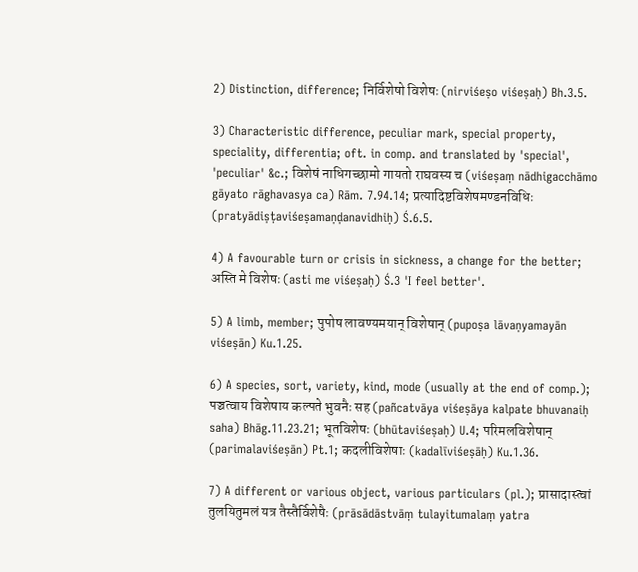2) Distinction, difference; निर्विशेषो विशेषः (nirviśeṣo viśeṣaḥ) Bh.3.5.

3) Characteristic difference, peculiar mark, special property, speciality, differentia; oft. in comp. and translated by 'special', 'peculiar' &c.; विशेषं नाधिगच्छामो गायतो राघवस्य च (viśeṣaṃ nādhigacchāmo gāyato rāghavasya ca) Rām. 7.94.14; प्रत्यादिष्टविशेषमण्डनविधिः (pratyādiṣṭaviśeṣamaṇḍanavidhiḥ) Ś.6.5.

4) A favourable turn or crisis in sickness, a change for the better; अस्ति मे विशेषः (asti me viśeṣaḥ) Ś.3 'I feel better'.

5) A limb, member; पुपोष लावण्यमयान् विशेषान् (pupoṣa lāvaṇyamayān viśeṣān) Ku.1.25.

6) A species, sort, variety, kind, mode (usually at the end of comp.); पञ्चत्वाय विशेषाय कल्पते भुवनैः सह (pañcatvāya viśeṣāya kalpate bhuvanaiḥ saha) Bhāg.11.23.21; भूतविशेषः (bhūtaviśeṣaḥ) U.4; परिमलविशेषान् (parimalaviśeṣān) Pt.1; कदलीविशेषाः (kadalīviśeṣāḥ) Ku.1.36.

7) A different or various object, various particulars (pl.); प्रासादास्त्वां तुलयितुमलं यत्र तैस्तैर्विशेषैः (prāsādāstvāṃ tulayitumalaṃ yatra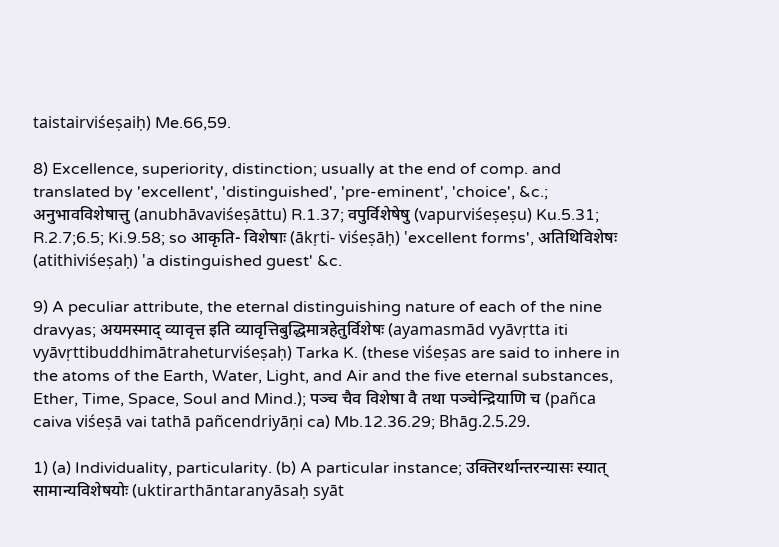taistairviśeṣaiḥ) Me.66,59.

8) Excellence, superiority, distinction; usually at the end of comp. and translated by 'excellent', 'distinguished', 'pre-eminent', 'choice', &c.; अनुभावविशेषात्तु (anubhāvaviśeṣāttu) R.1.37; वपुर्विशेषेषु (vapurviśeṣeṣu) Ku.5.31; R.2.7;6.5; Ki.9.58; so आकृति- विशेषाः (ākṛti- viśeṣāḥ) 'excellent forms', अतिथिविशेषः (atithiviśeṣaḥ) 'a distinguished guest' &c.

9) A peculiar attribute, the eternal distinguishing nature of each of the nine dravyas; अयमस्माद् व्यावृत्त इति व्यावृत्तिबुद्धिमात्रहेतुर्विशेषः (ayamasmād vyāvṛtta iti vyāvṛttibuddhimātraheturviśeṣaḥ) Tarka K. (these viśeṣas are said to inhere in the atoms of the Earth, Water, Light, and Air and the five eternal substances, Ether, Time, Space, Soul and Mind.); पञ्च चैव विशेषा वै तथा पञ्चेन्द्रियाणि च (pañca caiva viśeṣā vai tathā pañcendriyāṇi ca) Mb.12.36.29; Bhāg.2.5.29.

1) (a) Individuality, particularity. (b) A particular instance; उक्तिरर्थान्तरन्यासः स्यात् सामान्यविशेषयोः (uktirarthāntaranyāsaḥ syāt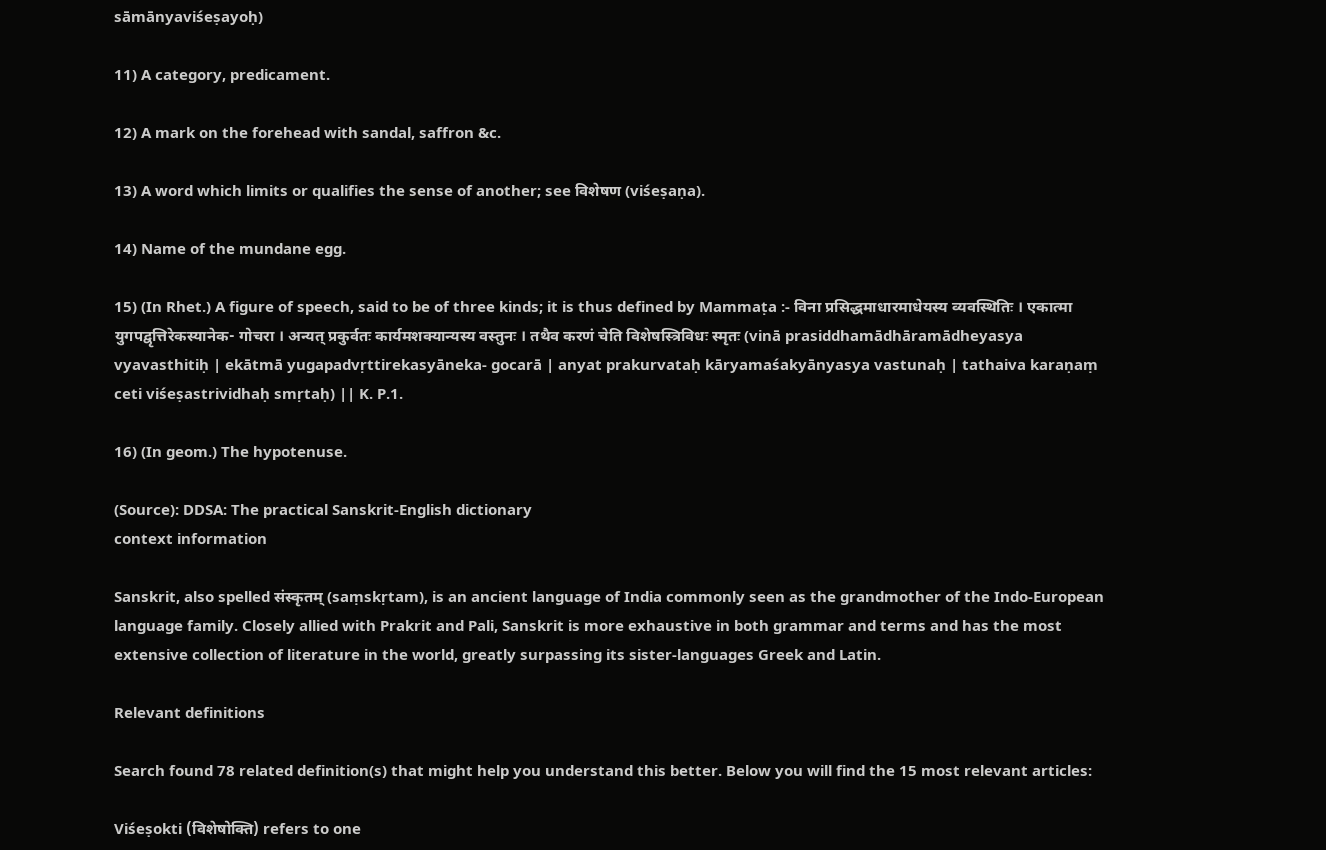sāmānyaviśeṣayoḥ)

11) A category, predicament.

12) A mark on the forehead with sandal, saffron &c.

13) A word which limits or qualifies the sense of another; see विशेषण (viśeṣaṇa).

14) Name of the mundane egg.

15) (In Rhet.) A figure of speech, said to be of three kinds; it is thus defined by Mammaṭa :- विना प्रसिद्धमाधारमाधेयस्य व्यवस्थितिः । एकात्मा युगपद्वृत्तिरेकस्यानेक- गोचरा । अन्यत् प्रकुर्वतः कार्यमशक्यान्यस्य वस्तुनः । तथैव करणं चेति विशेषस्त्रिविधः स्मृतः (vinā prasiddhamādhāramādheyasya vyavasthitiḥ | ekātmā yugapadvṛttirekasyāneka- gocarā | anyat prakurvataḥ kāryamaśakyānyasya vastunaḥ | tathaiva karaṇaṃ ceti viśeṣastrividhaḥ smṛtaḥ) || K. P.1.

16) (In geom.) The hypotenuse.

(Source): DDSA: The practical Sanskrit-English dictionary
context information

Sanskrit, also spelled संस्कृतम् (saṃskṛtam), is an ancient language of India commonly seen as the grandmother of the Indo-European language family. Closely allied with Prakrit and Pali, Sanskrit is more exhaustive in both grammar and terms and has the most extensive collection of literature in the world, greatly surpassing its sister-languages Greek and Latin.

Relevant definitions

Search found 78 related definition(s) that might help you understand this better. Below you will find the 15 most relevant articles:

Viśeṣokti (विशेषोक्ति) refers to one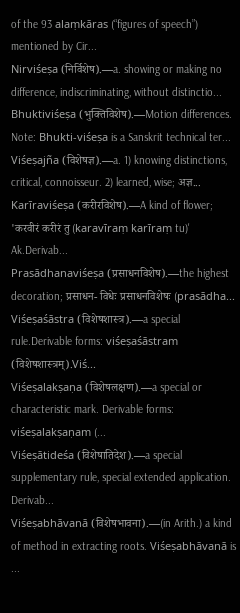of the 93 alaṃkāras (“figures of speech”) mentioned by Cir...
Nirviśeṣa (निर्विशेष).—a. showing or making no difference, indiscriminating, without distinctio...
Bhuktiviśeṣa (भुक्तिविशेष).—Motion differences. Note: Bhukti-viśeṣa is a Sanskrit technical ter...
Viśeṣajña (विशेषज्ञ).—a. 1) knowing distinctions, critical, connoisseur. 2) learned, wise; अज्ञ...
Karīraviśeṣa (करीरविशेष).—A kind of flower; 'करवीरं करीरं तु (karavīraṃ karīraṃ tu)' Ak.Derivab...
Prasādhanaviśeṣa (प्रसाधनविशेष).—the highest decoration; प्रसाधन- विधेः प्रसाधनविशेषः (prasādha...
Viśeṣaśāstra (विशेषशास्त्र).—a special rule.Derivable forms: viśeṣaśāstram (विशेषशास्त्रम्).Viś...
Viśeṣalakṣaṇa (विशेषलक्षण).—a special or characteristic mark. Derivable forms: viśeṣalakṣaṇam (...
Viśeṣātideśa (विशेषातिदेश).—a special supplementary rule, special extended application. Derivab...
Viśeṣabhāvanā (विशेषभावना).—(in Arith.) a kind of method in extracting roots. Viśeṣabhāvanā is ...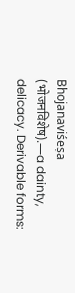Bhojanaviśeṣa (भोजनविशेष).—a dainty, delicacy. Derivable forms: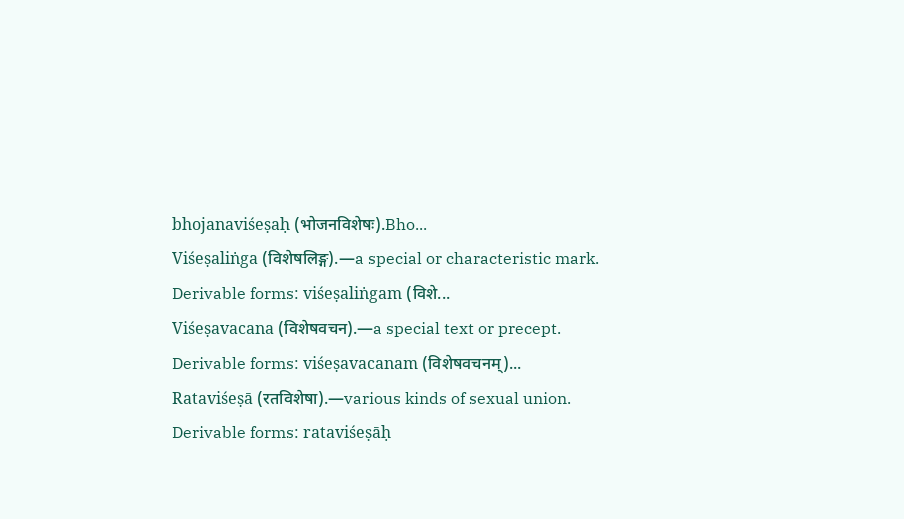bhojanaviśeṣaḥ (भोजनविशेषः).Bho...
Viśeṣaliṅga (विशेषलिङ्ग).—a special or characteristic mark. Derivable forms: viśeṣaliṅgam (विशे...
Viśeṣavacana (विशेषवचन).—a special text or precept. Derivable forms: viśeṣavacanam (विशेषवचनम्)...
Rataviśeṣā (रतविशेषा).—various kinds of sexual union. Derivable forms: rataviśeṣāḥ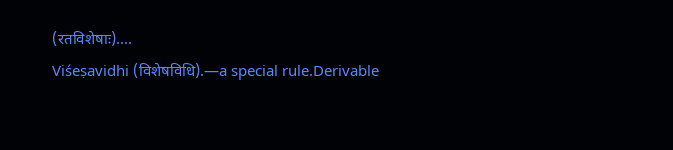(रतविशेषाः)....
Viśeṣavidhi (विशेषविधि).—a special rule.Derivable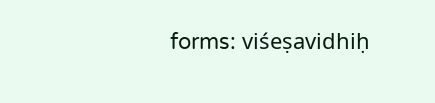forms: viśeṣavidhiḥ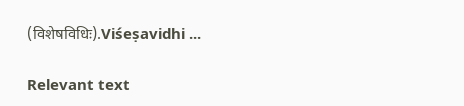(विशेषविधिः).Viśeṣavidhi ...

Relevant text